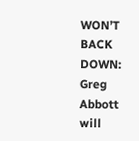WON’T BACK DOWN: Greg Abbott will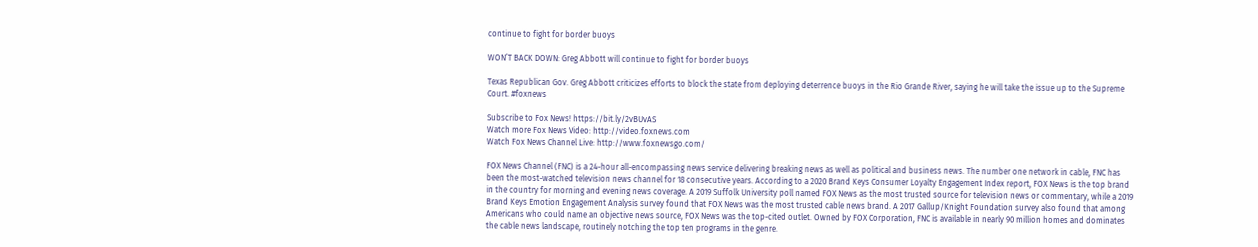continue to fight for border buoys

WON’T BACK DOWN: Greg Abbott will continue to fight for border buoys

Texas Republican Gov. Greg Abbott criticizes efforts to block the state from deploying deterrence buoys in the Rio Grande River, saying he will take the issue up to the Supreme Court. #foxnews

Subscribe to Fox News! https://bit.ly/2vBUvAS
Watch more Fox News Video: http://video.foxnews.com
Watch Fox News Channel Live: http://www.foxnewsgo.com/

FOX News Channel (FNC) is a 24-hour all-encompassing news service delivering breaking news as well as political and business news. The number one network in cable, FNC has been the most-watched television news channel for 18 consecutive years. According to a 2020 Brand Keys Consumer Loyalty Engagement Index report, FOX News is the top brand in the country for morning and evening news coverage. A 2019 Suffolk University poll named FOX News as the most trusted source for television news or commentary, while a 2019 Brand Keys Emotion Engagement Analysis survey found that FOX News was the most trusted cable news brand. A 2017 Gallup/Knight Foundation survey also found that among Americans who could name an objective news source, FOX News was the top-cited outlet. Owned by FOX Corporation, FNC is available in nearly 90 million homes and dominates the cable news landscape, routinely notching the top ten programs in the genre.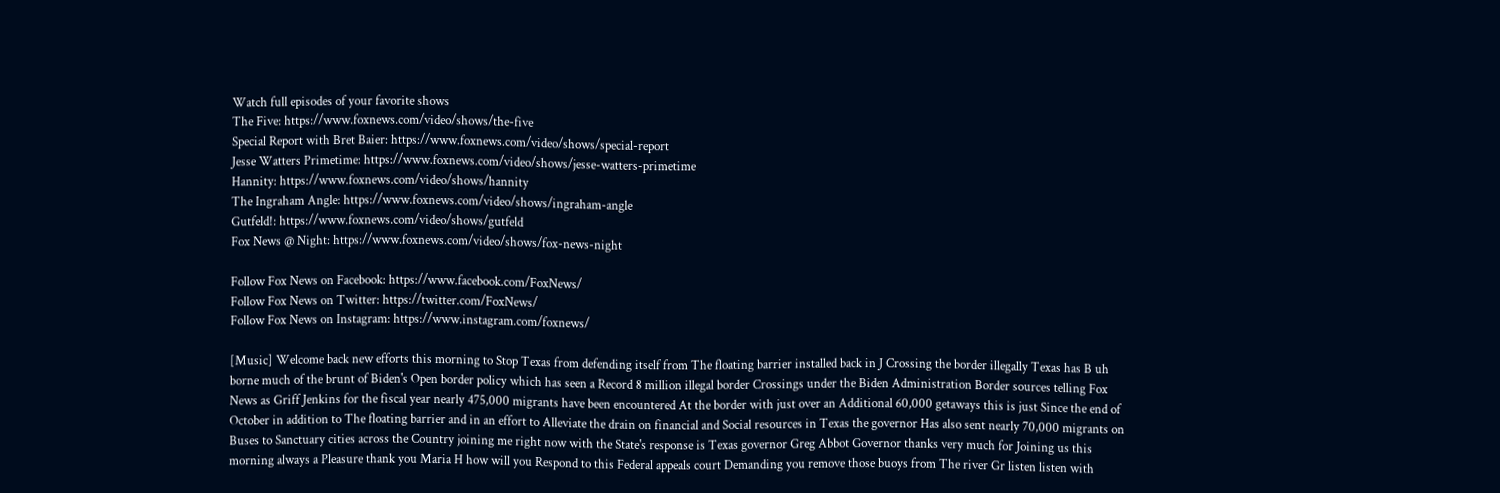Watch full episodes of your favorite shows
The Five: https://www.foxnews.com/video/shows/the-five
Special Report with Bret Baier: https://www.foxnews.com/video/shows/special-report
Jesse Watters Primetime: https://www.foxnews.com/video/shows/jesse-watters-primetime
Hannity: https://www.foxnews.com/video/shows/hannity
The Ingraham Angle: https://www.foxnews.com/video/shows/ingraham-angle
Gutfeld!: https://www.foxnews.com/video/shows/gutfeld
Fox News @ Night: https://www.foxnews.com/video/shows/fox-news-night

Follow Fox News on Facebook: https://www.facebook.com/FoxNews/
Follow Fox News on Twitter: https://twitter.com/FoxNews/
Follow Fox News on Instagram: https://www.instagram.com/foxnews/

[Music] Welcome back new efforts this morning to Stop Texas from defending itself from The floating barrier installed back in J Crossing the border illegally Texas has B uh borne much of the brunt of Biden's Open border policy which has seen a Record 8 million illegal border Crossings under the Biden Administration Border sources telling Fox News as Griff Jenkins for the fiscal year nearly 475,000 migrants have been encountered At the border with just over an Additional 60,000 getaways this is just Since the end of October in addition to The floating barrier and in an effort to Alleviate the drain on financial and Social resources in Texas the governor Has also sent nearly 70,000 migrants on Buses to Sanctuary cities across the Country joining me right now with the State's response is Texas governor Greg Abbot Governor thanks very much for Joining us this morning always a Pleasure thank you Maria H how will you Respond to this Federal appeals court Demanding you remove those buoys from The river Gr listen listen with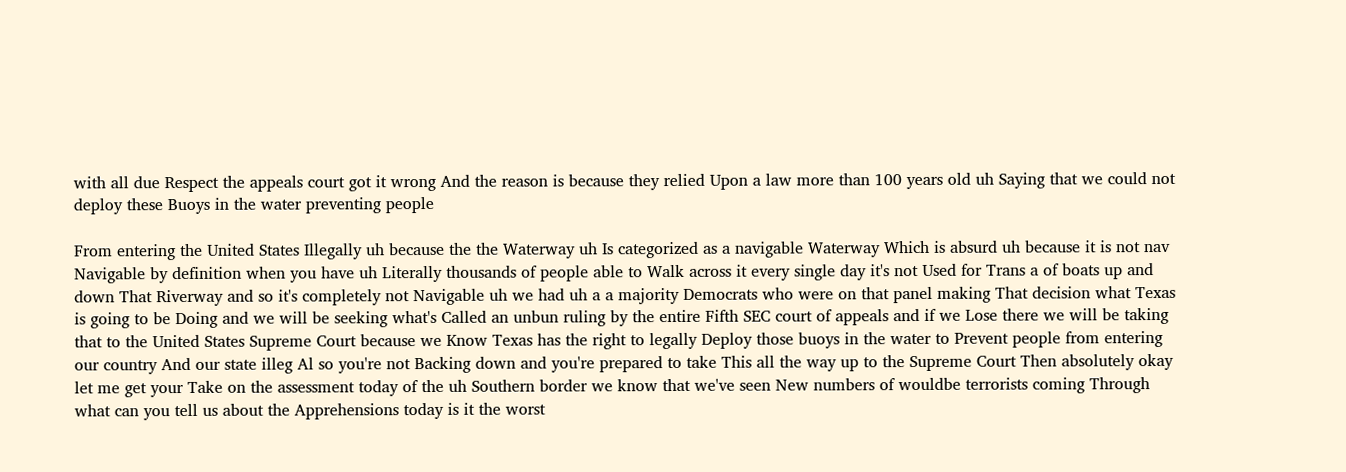with all due Respect the appeals court got it wrong And the reason is because they relied Upon a law more than 100 years old uh Saying that we could not deploy these Buoys in the water preventing people

From entering the United States Illegally uh because the the Waterway uh Is categorized as a navigable Waterway Which is absurd uh because it is not nav Navigable by definition when you have uh Literally thousands of people able to Walk across it every single day it's not Used for Trans a of boats up and down That Riverway and so it's completely not Navigable uh we had uh a a majority Democrats who were on that panel making That decision what Texas is going to be Doing and we will be seeking what's Called an unbun ruling by the entire Fifth SEC court of appeals and if we Lose there we will be taking that to the United States Supreme Court because we Know Texas has the right to legally Deploy those buoys in the water to Prevent people from entering our country And our state illeg Al so you're not Backing down and you're prepared to take This all the way up to the Supreme Court Then absolutely okay let me get your Take on the assessment today of the uh Southern border we know that we've seen New numbers of wouldbe terrorists coming Through what can you tell us about the Apprehensions today is it the worst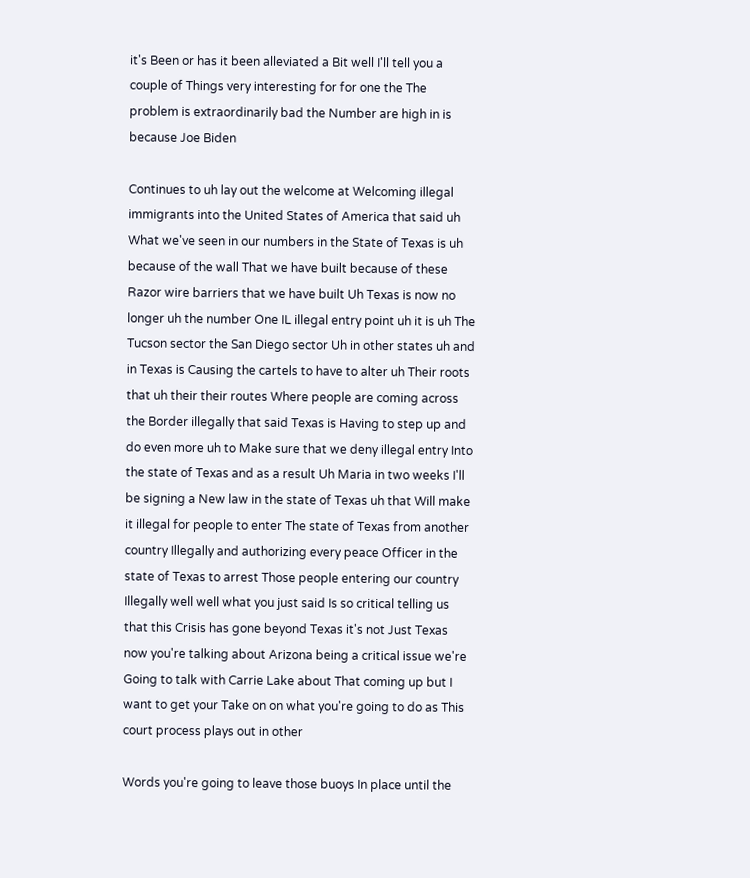it's Been or has it been alleviated a Bit well I'll tell you a couple of Things very interesting for for one the The problem is extraordinarily bad the Number are high in is because Joe Biden

Continues to uh lay out the welcome at Welcoming illegal immigrants into the United States of America that said uh What we've seen in our numbers in the State of Texas is uh because of the wall That we have built because of these Razor wire barriers that we have built Uh Texas is now no longer uh the number One IL illegal entry point uh it is uh The Tucson sector the San Diego sector Uh in other states uh and in Texas is Causing the cartels to have to alter uh Their roots that uh their their routes Where people are coming across the Border illegally that said Texas is Having to step up and do even more uh to Make sure that we deny illegal entry Into the state of Texas and as a result Uh Maria in two weeks I'll be signing a New law in the state of Texas uh that Will make it illegal for people to enter The state of Texas from another country Illegally and authorizing every peace Officer in the state of Texas to arrest Those people entering our country Illegally well well what you just said Is so critical telling us that this Crisis has gone beyond Texas it's not Just Texas now you're talking about Arizona being a critical issue we're Going to talk with Carrie Lake about That coming up but I want to get your Take on on what you're going to do as This court process plays out in other

Words you're going to leave those buoys In place until the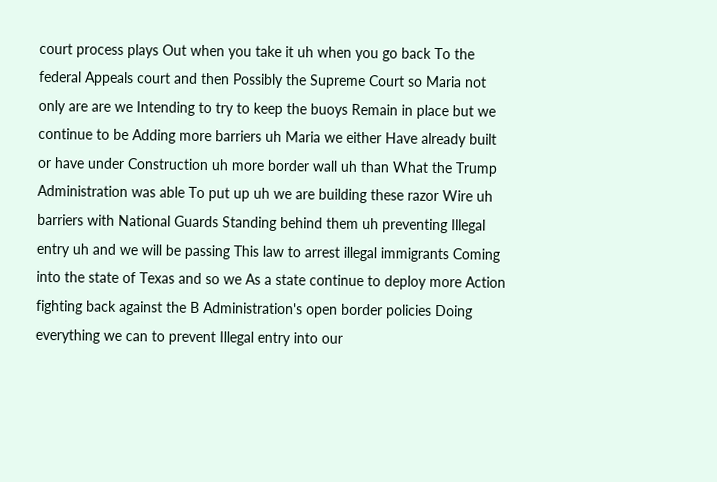court process plays Out when you take it uh when you go back To the federal Appeals court and then Possibly the Supreme Court so Maria not only are are we Intending to try to keep the buoys Remain in place but we continue to be Adding more barriers uh Maria we either Have already built or have under Construction uh more border wall uh than What the Trump Administration was able To put up uh we are building these razor Wire uh barriers with National Guards Standing behind them uh preventing Illegal entry uh and we will be passing This law to arrest illegal immigrants Coming into the state of Texas and so we As a state continue to deploy more Action fighting back against the B Administration's open border policies Doing everything we can to prevent Illegal entry into our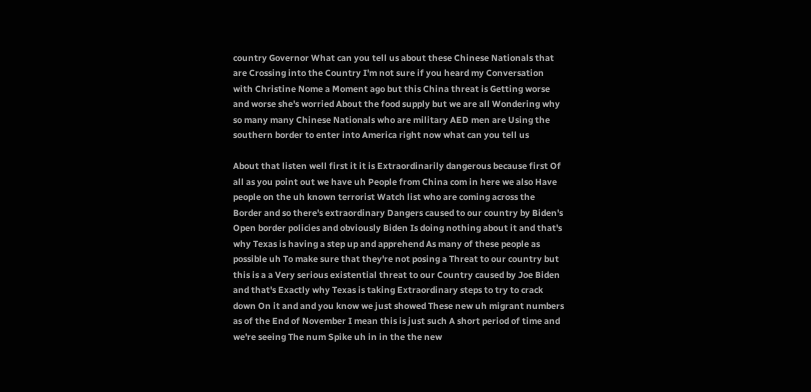country Governor What can you tell us about these Chinese Nationals that are Crossing into the Country I'm not sure if you heard my Conversation with Christine Nome a Moment ago but this China threat is Getting worse and worse she's worried About the food supply but we are all Wondering why so many many Chinese Nationals who are military AED men are Using the southern border to enter into America right now what can you tell us

About that listen well first it it is Extraordinarily dangerous because first Of all as you point out we have uh People from China com in here we also Have people on the uh known terrorist Watch list who are coming across the Border and so there's extraordinary Dangers caused to our country by Biden's Open border policies and obviously Biden Is doing nothing about it and that's why Texas is having a step up and apprehend As many of these people as possible uh To make sure that they're not posing a Threat to our country but this is a a Very serious existential threat to our Country caused by Joe Biden and that's Exactly why Texas is taking Extraordinary steps to try to crack down On it and and you know we just showed These new uh migrant numbers as of the End of November I mean this is just such A short period of time and we're seeing The num Spike uh in in the the new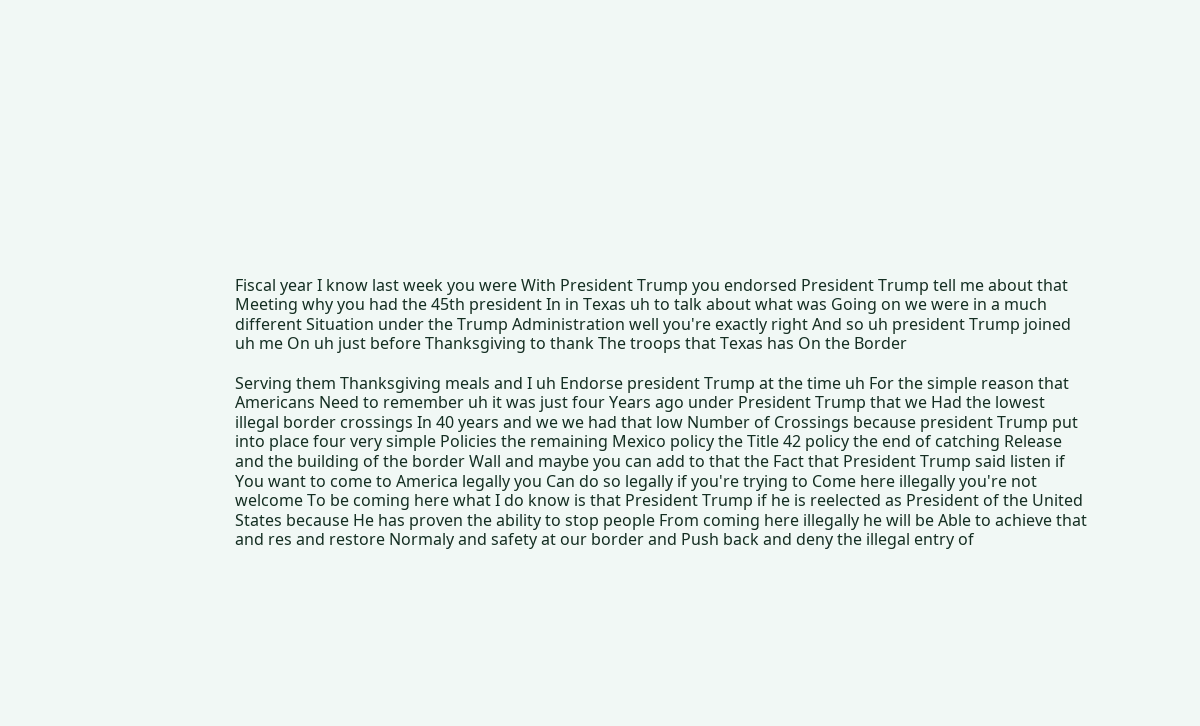Fiscal year I know last week you were With President Trump you endorsed President Trump tell me about that Meeting why you had the 45th president In in Texas uh to talk about what was Going on we were in a much different Situation under the Trump Administration well you're exactly right And so uh president Trump joined uh me On uh just before Thanksgiving to thank The troops that Texas has On the Border

Serving them Thanksgiving meals and I uh Endorse president Trump at the time uh For the simple reason that Americans Need to remember uh it was just four Years ago under President Trump that we Had the lowest illegal border crossings In 40 years and we we had that low Number of Crossings because president Trump put into place four very simple Policies the remaining Mexico policy the Title 42 policy the end of catching Release and the building of the border Wall and maybe you can add to that the Fact that President Trump said listen if You want to come to America legally you Can do so legally if you're trying to Come here illegally you're not welcome To be coming here what I do know is that President Trump if he is reelected as President of the United States because He has proven the ability to stop people From coming here illegally he will be Able to achieve that and res and restore Normaly and safety at our border and Push back and deny the illegal entry of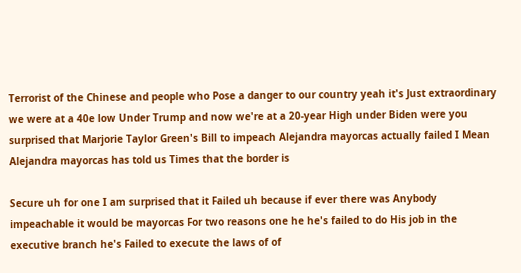Terrorist of the Chinese and people who Pose a danger to our country yeah it's Just extraordinary we were at a 40e low Under Trump and now we're at a 20-year High under Biden were you surprised that Marjorie Taylor Green's Bill to impeach Alejandra mayorcas actually failed I Mean Alejandra mayorcas has told us Times that the border is

Secure uh for one I am surprised that it Failed uh because if ever there was Anybody impeachable it would be mayorcas For two reasons one he he's failed to do His job in the executive branch he's Failed to execute the laws of of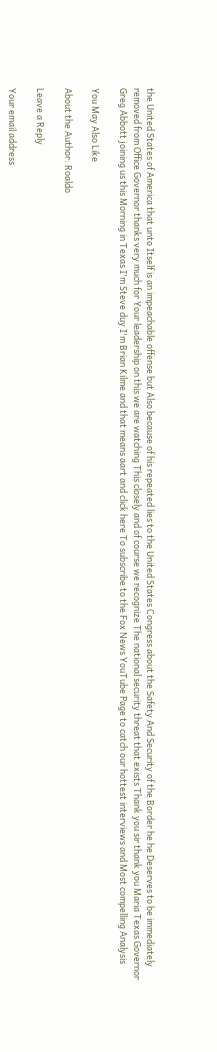the United States of America that unto Itself is an impeachable offense but Also because of his repeated lies to the United States Congress about the Safety And Security of the Border he he Deserves to be immediately removed from Office Governor thanks very much for Your leadership on this we are watching This closely and of course we recognize The national security threat that exists Thank you sir thank you Maria Texas Governor Greg Abbott joining us this Morning in Texas I'm Steve duy I'm Brian Kilme and that means aart and click here To subscribe to the Fox News YouTube Page to catch our hottest interviews and Most compelling Analysis

You May Also Like

About the Author: Roaldo

Leave a Reply

Your email address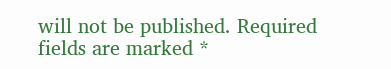will not be published. Required fields are marked *